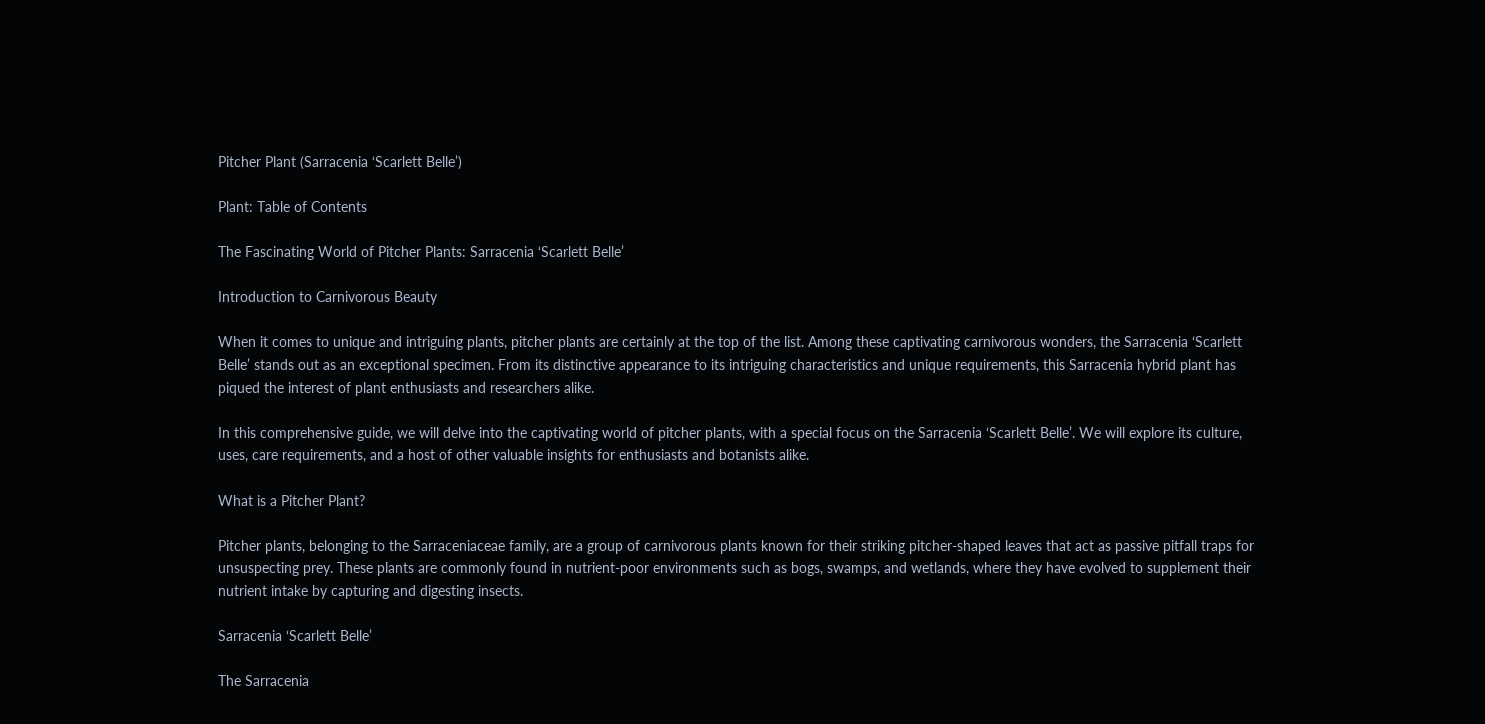Pitcher Plant (Sarracenia ‘Scarlett Belle’)

Plant: Table of Contents

The Fascinating World of Pitcher Plants: Sarracenia ‘Scarlett Belle’

Introduction to Carnivorous Beauty

When it comes to unique and intriguing plants, pitcher plants are certainly at the top of the list. Among these captivating carnivorous wonders, the Sarracenia ‘Scarlett Belle’ stands out as an exceptional specimen. From its distinctive appearance to its intriguing characteristics and unique requirements, this Sarracenia hybrid plant has piqued the interest of plant enthusiasts and researchers alike.

In this comprehensive guide, we will delve into the captivating world of pitcher plants, with a special focus on the Sarracenia ‘Scarlett Belle’. We will explore its culture, uses, care requirements, and a host of other valuable insights for enthusiasts and botanists alike.

What is a Pitcher Plant?

Pitcher plants, belonging to the Sarraceniaceae family, are a group of carnivorous plants known for their striking pitcher-shaped leaves that act as passive pitfall traps for unsuspecting prey. These plants are commonly found in nutrient-poor environments such as bogs, swamps, and wetlands, where they have evolved to supplement their nutrient intake by capturing and digesting insects.

Sarracenia ‘Scarlett Belle’

The Sarracenia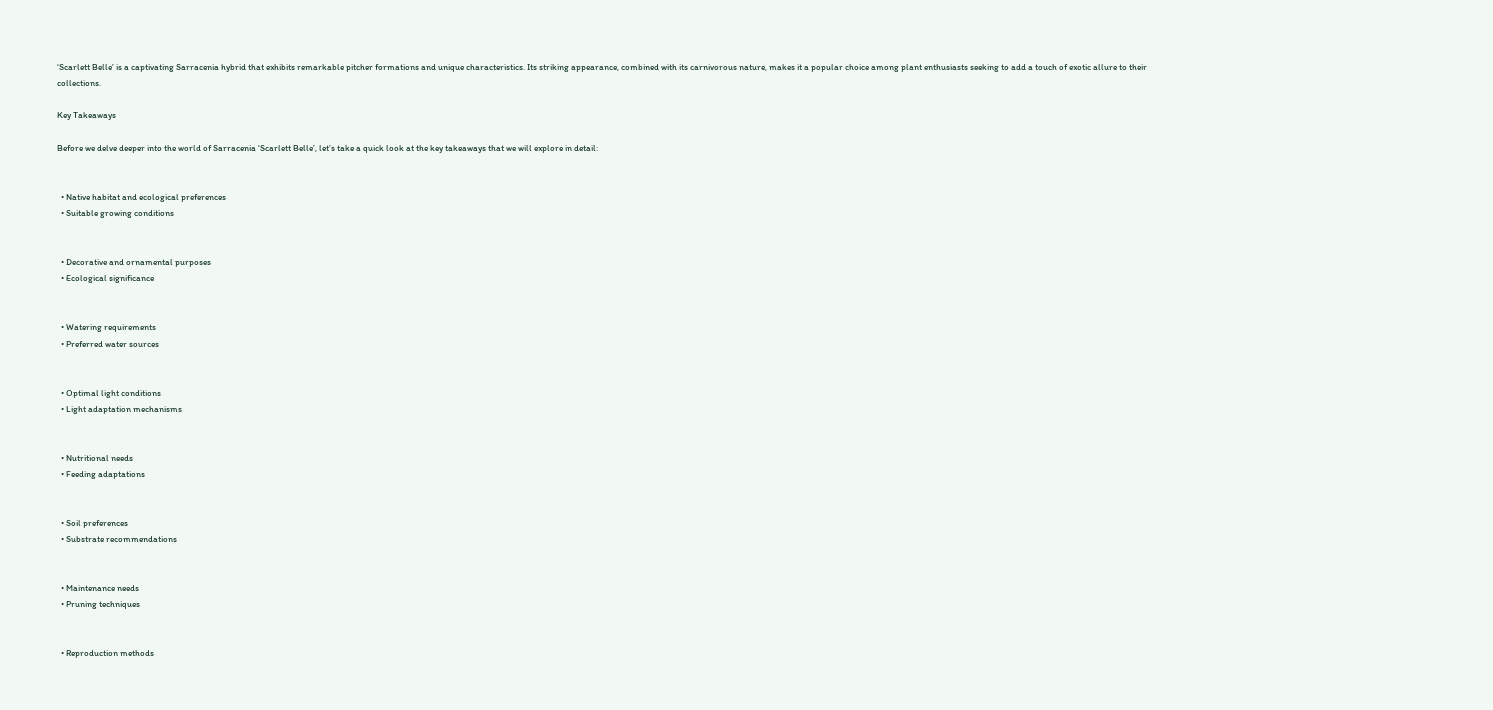‘Scarlett Belle’ is a captivating Sarracenia hybrid that exhibits remarkable pitcher formations and unique characteristics. Its striking appearance, combined with its carnivorous nature, makes it a popular choice among plant enthusiasts seeking to add a touch of exotic allure to their collections.

Key Takeaways

Before we delve deeper into the world of Sarracenia ‘Scarlett Belle’, let’s take a quick look at the key takeaways that we will explore in detail:


  • Native habitat and ecological preferences
  • Suitable growing conditions


  • Decorative and ornamental purposes
  • Ecological significance


  • Watering requirements
  • Preferred water sources


  • Optimal light conditions
  • Light adaptation mechanisms


  • Nutritional needs
  • Feeding adaptations


  • Soil preferences
  • Substrate recommendations


  • Maintenance needs
  • Pruning techniques


  • Reproduction methods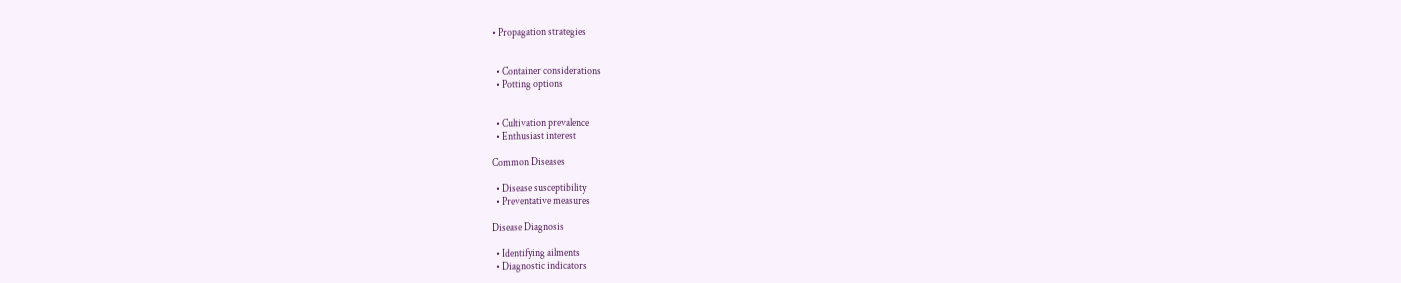• Propagation strategies


  • Container considerations
  • Potting options


  • Cultivation prevalence
  • Enthusiast interest

Common Diseases

  • Disease susceptibility
  • Preventative measures

Disease Diagnosis

  • Identifying ailments
  • Diagnostic indicators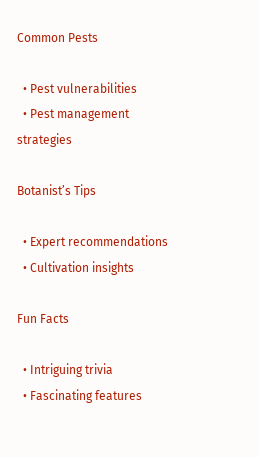Common Pests

  • Pest vulnerabilities
  • Pest management strategies

Botanist’s Tips

  • Expert recommendations
  • Cultivation insights

Fun Facts

  • Intriguing trivia
  • Fascinating features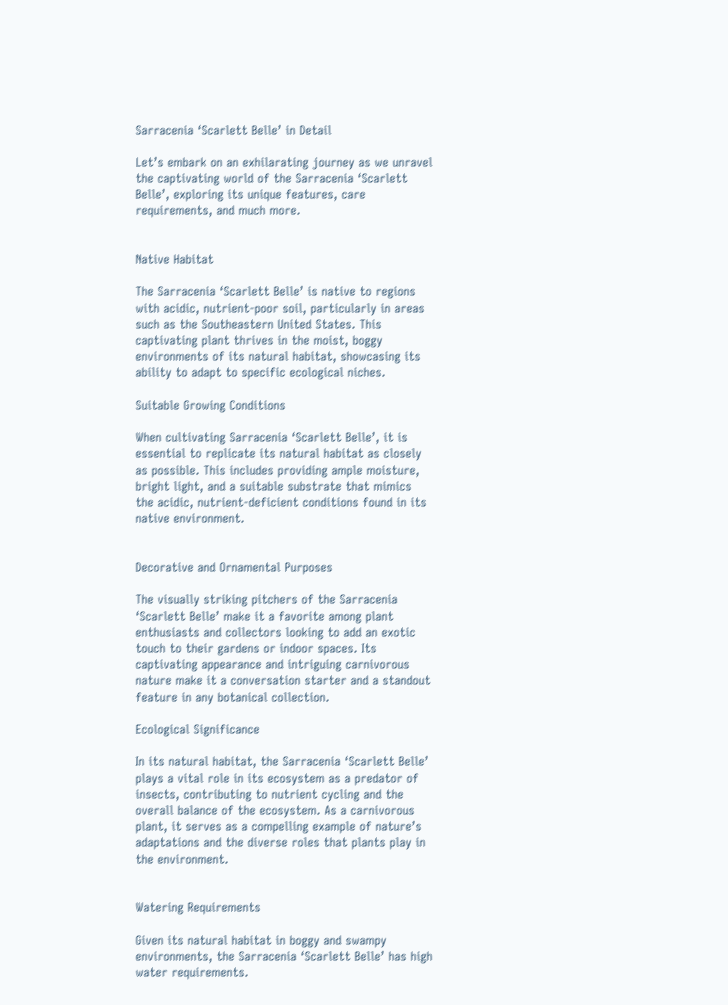Sarracenia ‘Scarlett Belle’ in Detail

Let’s embark on an exhilarating journey as we unravel the captivating world of the Sarracenia ‘Scarlett Belle’, exploring its unique features, care requirements, and much more.


Native Habitat

The Sarracenia ‘Scarlett Belle’ is native to regions with acidic, nutrient-poor soil, particularly in areas such as the Southeastern United States. This captivating plant thrives in the moist, boggy environments of its natural habitat, showcasing its ability to adapt to specific ecological niches.

Suitable Growing Conditions

When cultivating Sarracenia ‘Scarlett Belle’, it is essential to replicate its natural habitat as closely as possible. This includes providing ample moisture, bright light, and a suitable substrate that mimics the acidic, nutrient-deficient conditions found in its native environment.


Decorative and Ornamental Purposes

The visually striking pitchers of the Sarracenia ‘Scarlett Belle’ make it a favorite among plant enthusiasts and collectors looking to add an exotic touch to their gardens or indoor spaces. Its captivating appearance and intriguing carnivorous nature make it a conversation starter and a standout feature in any botanical collection.

Ecological Significance

In its natural habitat, the Sarracenia ‘Scarlett Belle’ plays a vital role in its ecosystem as a predator of insects, contributing to nutrient cycling and the overall balance of the ecosystem. As a carnivorous plant, it serves as a compelling example of nature’s adaptations and the diverse roles that plants play in the environment.


Watering Requirements

Given its natural habitat in boggy and swampy environments, the Sarracenia ‘Scarlett Belle’ has high water requirements.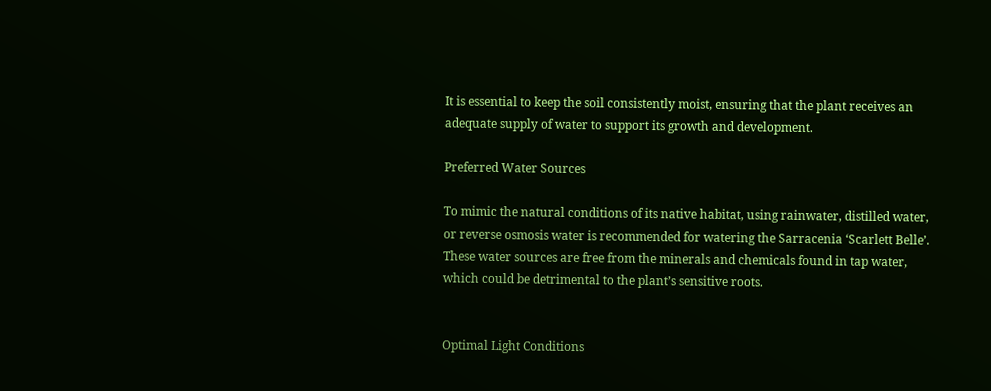It is essential to keep the soil consistently moist, ensuring that the plant receives an adequate supply of water to support its growth and development.

Preferred Water Sources

To mimic the natural conditions of its native habitat, using rainwater, distilled water, or reverse osmosis water is recommended for watering the Sarracenia ‘Scarlett Belle’. These water sources are free from the minerals and chemicals found in tap water, which could be detrimental to the plant’s sensitive roots.


Optimal Light Conditions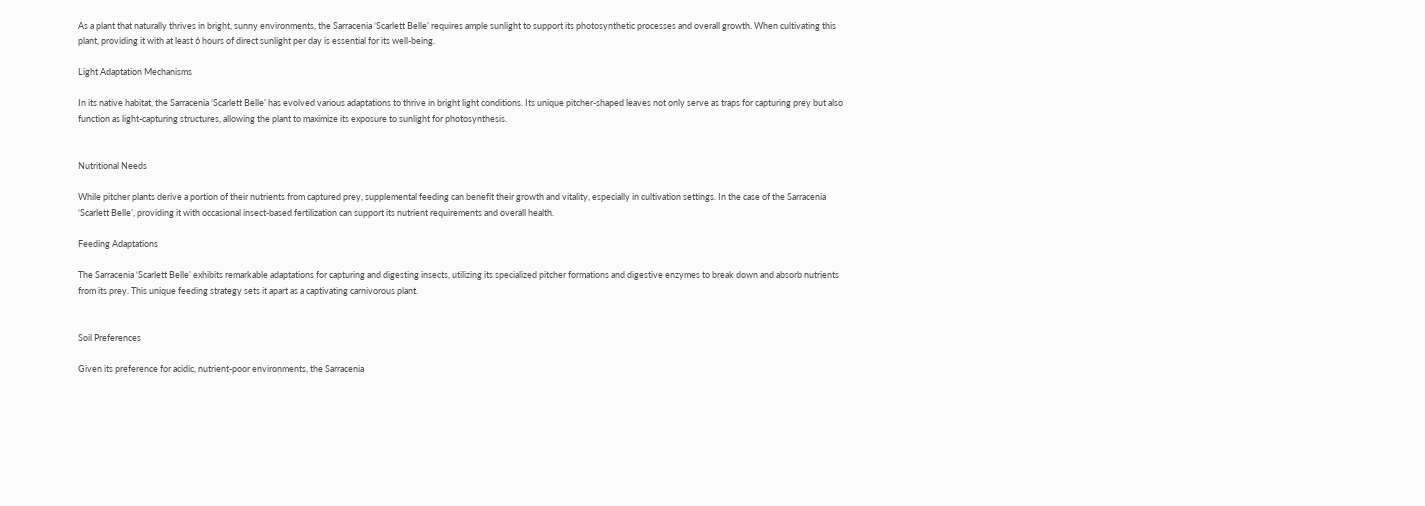As a plant that naturally thrives in bright, sunny environments, the Sarracenia ‘Scarlett Belle’ requires ample sunlight to support its photosynthetic processes and overall growth. When cultivating this plant, providing it with at least 6 hours of direct sunlight per day is essential for its well-being.

Light Adaptation Mechanisms

In its native habitat, the Sarracenia ‘Scarlett Belle’ has evolved various adaptations to thrive in bright light conditions. Its unique pitcher-shaped leaves not only serve as traps for capturing prey but also function as light-capturing structures, allowing the plant to maximize its exposure to sunlight for photosynthesis.


Nutritional Needs

While pitcher plants derive a portion of their nutrients from captured prey, supplemental feeding can benefit their growth and vitality, especially in cultivation settings. In the case of the Sarracenia ‘Scarlett Belle’, providing it with occasional insect-based fertilization can support its nutrient requirements and overall health.

Feeding Adaptations

The Sarracenia ‘Scarlett Belle’ exhibits remarkable adaptations for capturing and digesting insects, utilizing its specialized pitcher formations and digestive enzymes to break down and absorb nutrients from its prey. This unique feeding strategy sets it apart as a captivating carnivorous plant.


Soil Preferences

Given its preference for acidic, nutrient-poor environments, the Sarracenia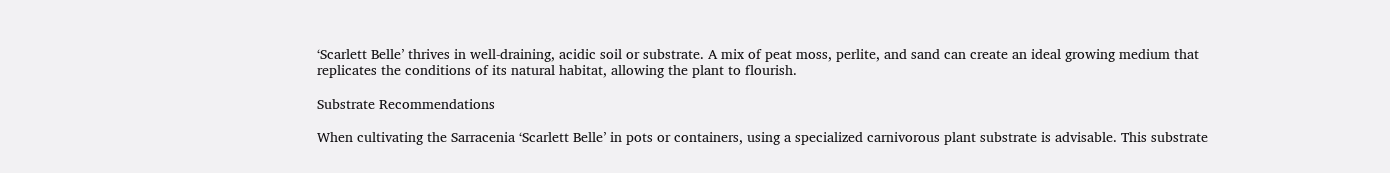‘Scarlett Belle’ thrives in well-draining, acidic soil or substrate. A mix of peat moss, perlite, and sand can create an ideal growing medium that replicates the conditions of its natural habitat, allowing the plant to flourish.

Substrate Recommendations

When cultivating the Sarracenia ‘Scarlett Belle’ in pots or containers, using a specialized carnivorous plant substrate is advisable. This substrate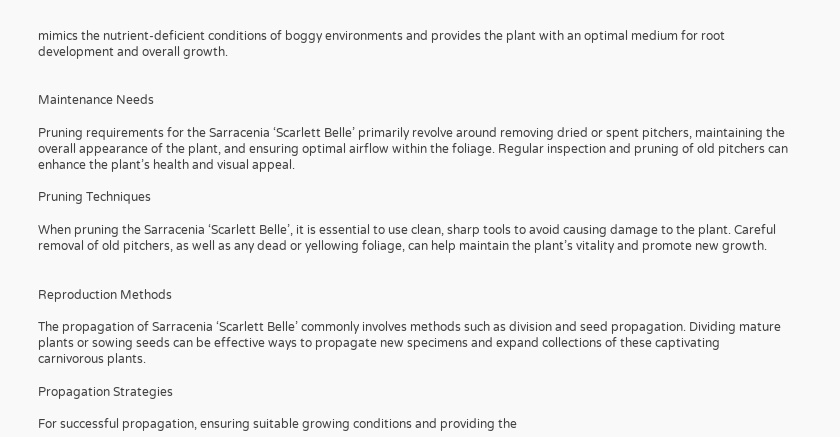mimics the nutrient-deficient conditions of boggy environments and provides the plant with an optimal medium for root development and overall growth.


Maintenance Needs

Pruning requirements for the Sarracenia ‘Scarlett Belle’ primarily revolve around removing dried or spent pitchers, maintaining the overall appearance of the plant, and ensuring optimal airflow within the foliage. Regular inspection and pruning of old pitchers can enhance the plant’s health and visual appeal.

Pruning Techniques

When pruning the Sarracenia ‘Scarlett Belle’, it is essential to use clean, sharp tools to avoid causing damage to the plant. Careful removal of old pitchers, as well as any dead or yellowing foliage, can help maintain the plant’s vitality and promote new growth.


Reproduction Methods

The propagation of Sarracenia ‘Scarlett Belle’ commonly involves methods such as division and seed propagation. Dividing mature plants or sowing seeds can be effective ways to propagate new specimens and expand collections of these captivating carnivorous plants.

Propagation Strategies

For successful propagation, ensuring suitable growing conditions and providing the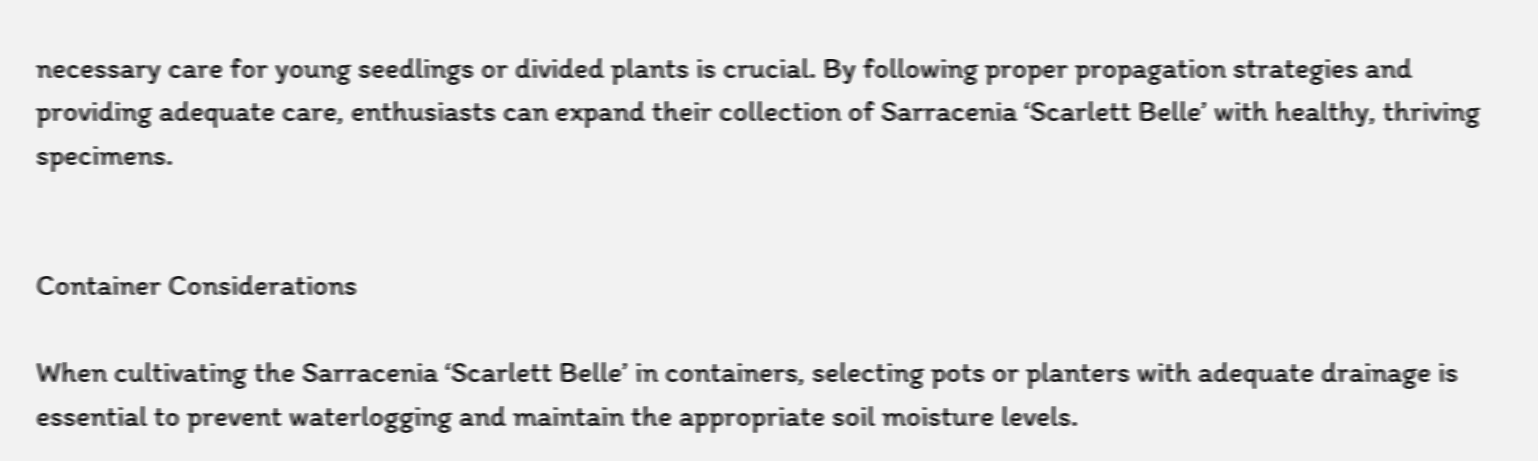necessary care for young seedlings or divided plants is crucial. By following proper propagation strategies and providing adequate care, enthusiasts can expand their collection of Sarracenia ‘Scarlett Belle’ with healthy, thriving specimens.


Container Considerations

When cultivating the Sarracenia ‘Scarlett Belle’ in containers, selecting pots or planters with adequate drainage is essential to prevent waterlogging and maintain the appropriate soil moisture levels.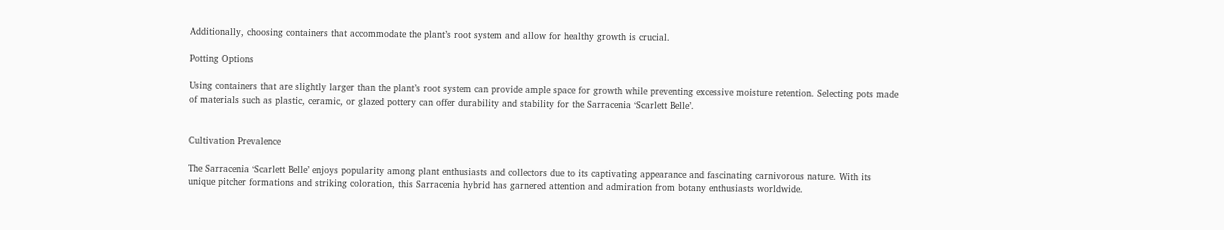Additionally, choosing containers that accommodate the plant’s root system and allow for healthy growth is crucial.

Potting Options

Using containers that are slightly larger than the plant’s root system can provide ample space for growth while preventing excessive moisture retention. Selecting pots made of materials such as plastic, ceramic, or glazed pottery can offer durability and stability for the Sarracenia ‘Scarlett Belle’.


Cultivation Prevalence

The Sarracenia ‘Scarlett Belle’ enjoys popularity among plant enthusiasts and collectors due to its captivating appearance and fascinating carnivorous nature. With its unique pitcher formations and striking coloration, this Sarracenia hybrid has garnered attention and admiration from botany enthusiasts worldwide.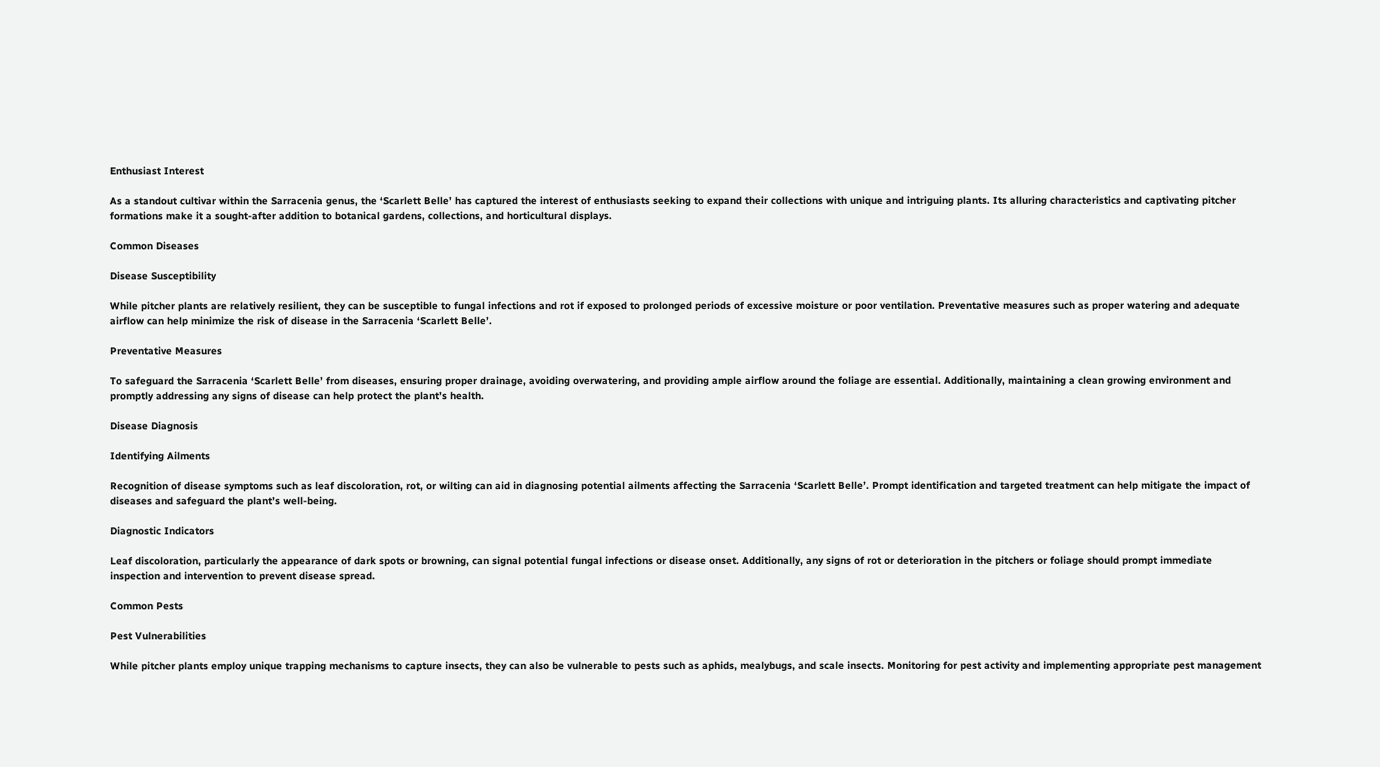Enthusiast Interest

As a standout cultivar within the Sarracenia genus, the ‘Scarlett Belle’ has captured the interest of enthusiasts seeking to expand their collections with unique and intriguing plants. Its alluring characteristics and captivating pitcher formations make it a sought-after addition to botanical gardens, collections, and horticultural displays.

Common Diseases

Disease Susceptibility

While pitcher plants are relatively resilient, they can be susceptible to fungal infections and rot if exposed to prolonged periods of excessive moisture or poor ventilation. Preventative measures such as proper watering and adequate airflow can help minimize the risk of disease in the Sarracenia ‘Scarlett Belle’.

Preventative Measures

To safeguard the Sarracenia ‘Scarlett Belle’ from diseases, ensuring proper drainage, avoiding overwatering, and providing ample airflow around the foliage are essential. Additionally, maintaining a clean growing environment and promptly addressing any signs of disease can help protect the plant’s health.

Disease Diagnosis

Identifying Ailments

Recognition of disease symptoms such as leaf discoloration, rot, or wilting can aid in diagnosing potential ailments affecting the Sarracenia ‘Scarlett Belle’. Prompt identification and targeted treatment can help mitigate the impact of diseases and safeguard the plant’s well-being.

Diagnostic Indicators

Leaf discoloration, particularly the appearance of dark spots or browning, can signal potential fungal infections or disease onset. Additionally, any signs of rot or deterioration in the pitchers or foliage should prompt immediate inspection and intervention to prevent disease spread.

Common Pests

Pest Vulnerabilities

While pitcher plants employ unique trapping mechanisms to capture insects, they can also be vulnerable to pests such as aphids, mealybugs, and scale insects. Monitoring for pest activity and implementing appropriate pest management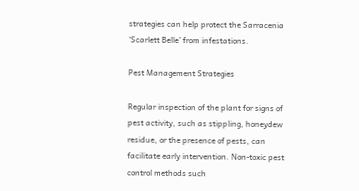strategies can help protect the Sarracenia ‘Scarlett Belle’ from infestations.

Pest Management Strategies

Regular inspection of the plant for signs of pest activity, such as stippling, honeydew residue, or the presence of pests, can facilitate early intervention. Non-toxic pest control methods such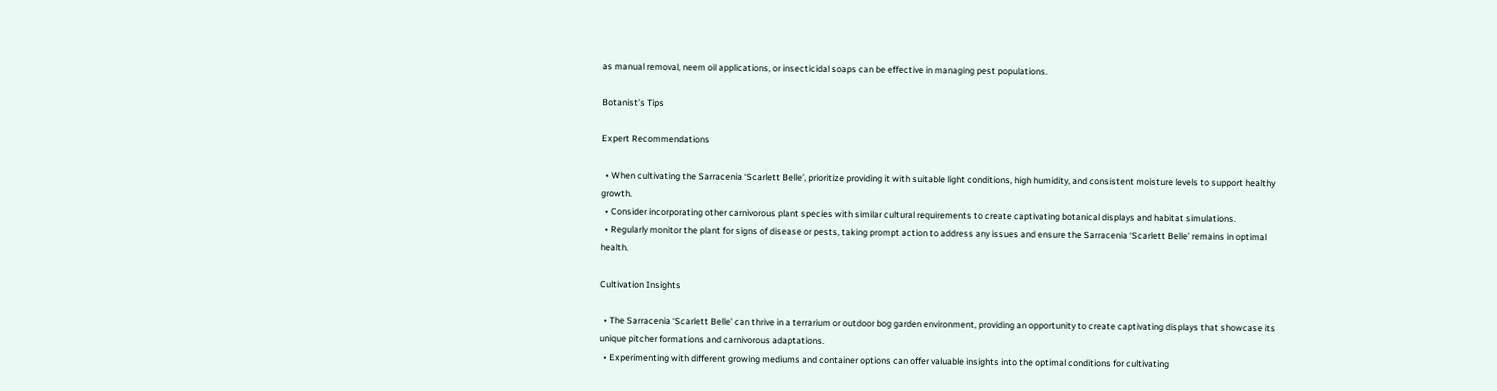as manual removal, neem oil applications, or insecticidal soaps can be effective in managing pest populations.

Botanist’s Tips

Expert Recommendations

  • When cultivating the Sarracenia ‘Scarlett Belle’, prioritize providing it with suitable light conditions, high humidity, and consistent moisture levels to support healthy growth.
  • Consider incorporating other carnivorous plant species with similar cultural requirements to create captivating botanical displays and habitat simulations.
  • Regularly monitor the plant for signs of disease or pests, taking prompt action to address any issues and ensure the Sarracenia ‘Scarlett Belle’ remains in optimal health.

Cultivation Insights

  • The Sarracenia ‘Scarlett Belle’ can thrive in a terrarium or outdoor bog garden environment, providing an opportunity to create captivating displays that showcase its unique pitcher formations and carnivorous adaptations.
  • Experimenting with different growing mediums and container options can offer valuable insights into the optimal conditions for cultivating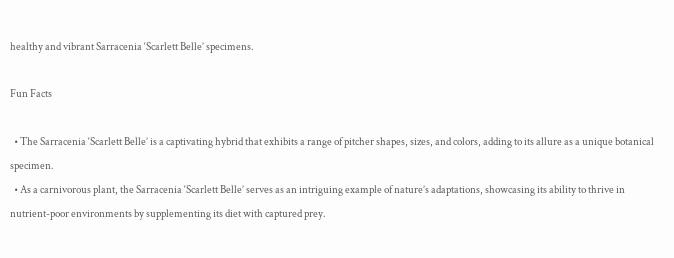healthy and vibrant Sarracenia ‘Scarlett Belle’ specimens.

Fun Facts

  • The Sarracenia ‘Scarlett Belle’ is a captivating hybrid that exhibits a range of pitcher shapes, sizes, and colors, adding to its allure as a unique botanical specimen.
  • As a carnivorous plant, the Sarracenia ‘Scarlett Belle’ serves as an intriguing example of nature’s adaptations, showcasing its ability to thrive in nutrient-poor environments by supplementing its diet with captured prey.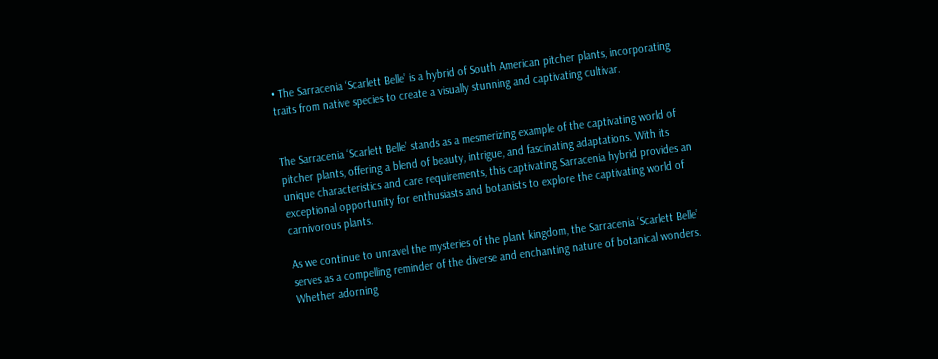• The Sarracenia ‘Scarlett Belle’ is a hybrid of South American pitcher plants, incorporating traits from native species to create a visually stunning and captivating cultivar.


The Sarracenia ‘Scarlett Belle’ stands as a mesmerizing example of the captivating world of pitcher plants, offering a blend of beauty, intrigue, and fascinating adaptations. With its unique characteristics and care requirements, this captivating Sarracenia hybrid provides an exceptional opportunity for enthusiasts and botanists to explore the captivating world of carnivorous plants.

As we continue to unravel the mysteries of the plant kingdom, the Sarracenia ‘Scarlett Belle’ serves as a compelling reminder of the diverse and enchanting nature of botanical wonders. Whether adorning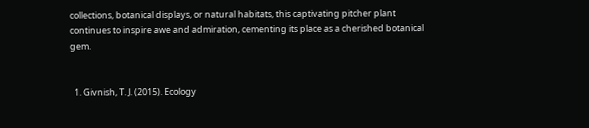collections, botanical displays, or natural habitats, this captivating pitcher plant continues to inspire awe and admiration, cementing its place as a cherished botanical gem.


  1. Givnish, T. J. (2015). Ecology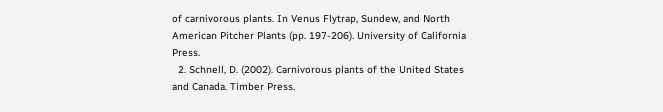of carnivorous plants. In Venus Flytrap, Sundew, and North American Pitcher Plants (pp. 197-206). University of California Press.
  2. Schnell, D. (2002). Carnivorous plants of the United States and Canada. Timber Press.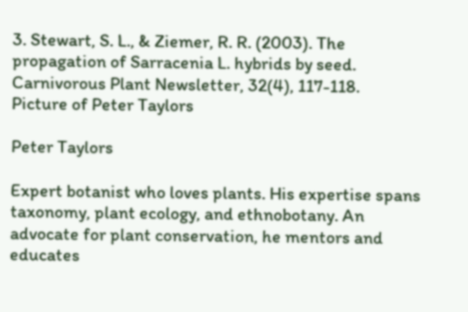3. Stewart, S. L., & Ziemer, R. R. (2003). The propagation of Sarracenia L. hybrids by seed. Carnivorous Plant Newsletter, 32(4), 117-118.
Picture of Peter Taylors

Peter Taylors

Expert botanist who loves plants. His expertise spans taxonomy, plant ecology, and ethnobotany. An advocate for plant conservation, he mentors and educates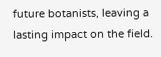future botanists, leaving a lasting impact on the field.